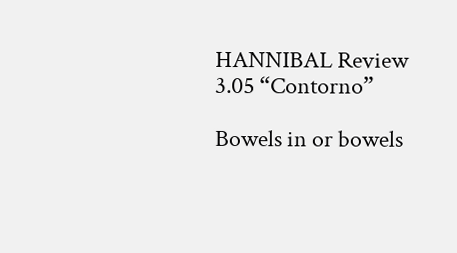HANNIBAL Review 3.05 “Contorno”

Bowels in or bowels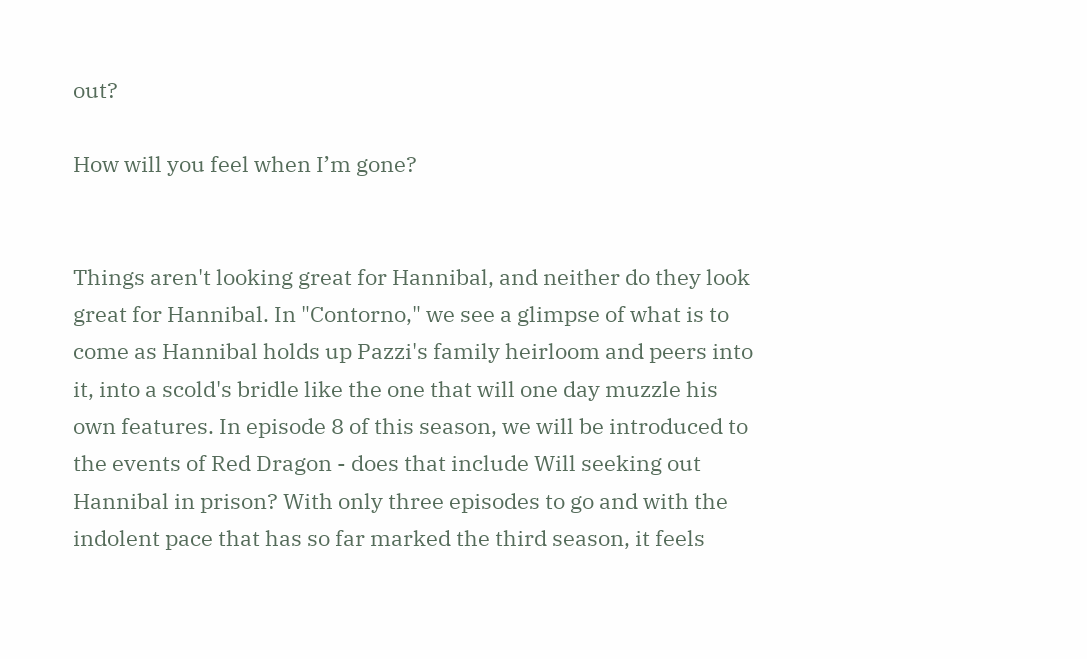out?

How will you feel when I’m gone?


Things aren't looking great for Hannibal, and neither do they look great for Hannibal. In "Contorno," we see a glimpse of what is to come as Hannibal holds up Pazzi's family heirloom and peers into it, into a scold's bridle like the one that will one day muzzle his own features. In episode 8 of this season, we will be introduced to the events of Red Dragon - does that include Will seeking out Hannibal in prison? With only three episodes to go and with the indolent pace that has so far marked the third season, it feels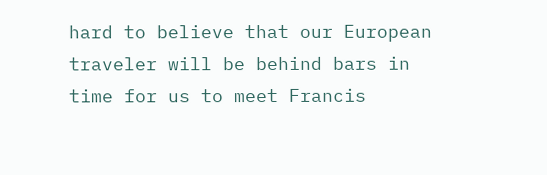hard to believe that our European traveler will be behind bars in time for us to meet Francis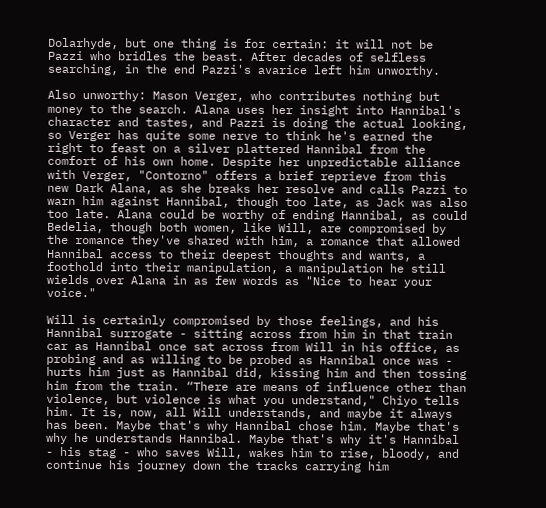Dolarhyde, but one thing is for certain: it will not be Pazzi who bridles the beast. After decades of selfless searching, in the end Pazzi's avarice left him unworthy.

Also unworthy: Mason Verger, who contributes nothing but money to the search. Alana uses her insight into Hannibal's character and tastes, and Pazzi is doing the actual looking, so Verger has quite some nerve to think he's earned the right to feast on a silver plattered Hannibal from the comfort of his own home. Despite her unpredictable alliance with Verger, "Contorno" offers a brief reprieve from this new Dark Alana, as she breaks her resolve and calls Pazzi to warn him against Hannibal, though too late, as Jack was also too late. Alana could be worthy of ending Hannibal, as could Bedelia, though both women, like Will, are compromised by the romance they've shared with him, a romance that allowed Hannibal access to their deepest thoughts and wants, a foothold into their manipulation, a manipulation he still wields over Alana in as few words as "Nice to hear your voice."

Will is certainly compromised by those feelings, and his Hannibal surrogate - sitting across from him in that train car as Hannibal once sat across from Will in his office, as probing and as willing to be probed as Hannibal once was - hurts him just as Hannibal did, kissing him and then tossing him from the train. “There are means of influence other than violence, but violence is what you understand," Chiyo tells him. It is, now, all Will understands, and maybe it always has been. Maybe that's why Hannibal chose him. Maybe that's why he understands Hannibal. Maybe that's why it's Hannibal - his stag - who saves Will, wakes him to rise, bloody, and continue his journey down the tracks carrying him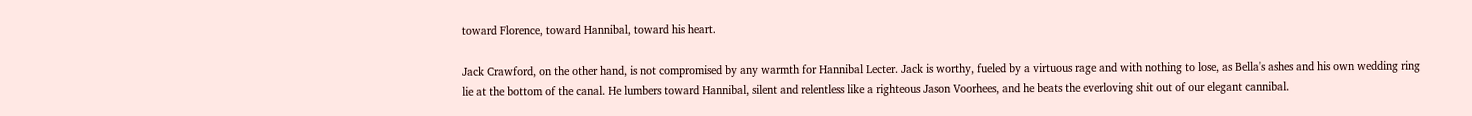toward Florence, toward Hannibal, toward his heart.

Jack Crawford, on the other hand, is not compromised by any warmth for Hannibal Lecter. Jack is worthy, fueled by a virtuous rage and with nothing to lose, as Bella's ashes and his own wedding ring lie at the bottom of the canal. He lumbers toward Hannibal, silent and relentless like a righteous Jason Voorhees, and he beats the everloving shit out of our elegant cannibal.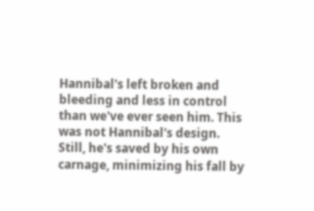Hannibal's left broken and bleeding and less in control than we've ever seen him. This was not Hannibal's design. Still, he's saved by his own carnage, minimizing his fall by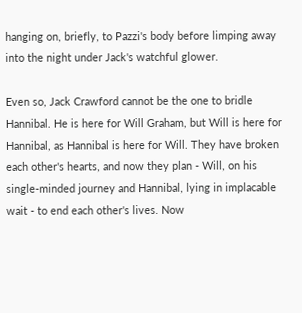hanging on, briefly, to Pazzi's body before limping away into the night under Jack's watchful glower.

Even so, Jack Crawford cannot be the one to bridle Hannibal. He is here for Will Graham, but Will is here for Hannibal, as Hannibal is here for Will. They have broken each other's hearts, and now they plan - Will, on his single-minded journey and Hannibal, lying in implacable wait - to end each other's lives. Now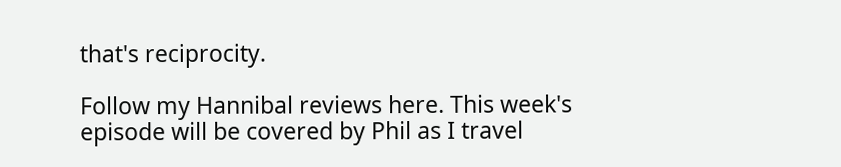that's reciprocity.

Follow my Hannibal reviews here. This week's episode will be covered by Phil as I travel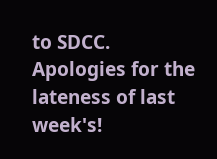to SDCC. Apologies for the lateness of last week's!